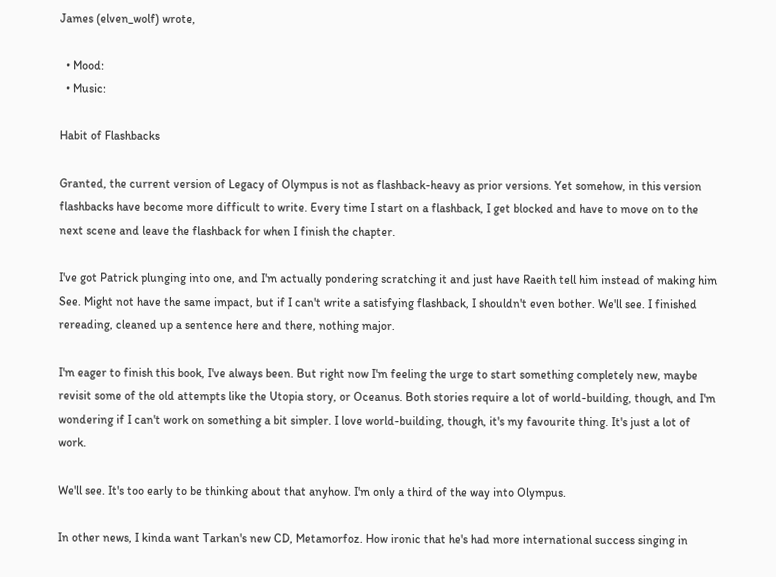James (elven_wolf) wrote,

  • Mood:
  • Music:

Habit of Flashbacks

Granted, the current version of Legacy of Olympus is not as flashback-heavy as prior versions. Yet somehow, in this version flashbacks have become more difficult to write. Every time I start on a flashback, I get blocked and have to move on to the next scene and leave the flashback for when I finish the chapter.

I've got Patrick plunging into one, and I'm actually pondering scratching it and just have Raeith tell him instead of making him See. Might not have the same impact, but if I can't write a satisfying flashback, I shouldn't even bother. We'll see. I finished rereading, cleaned up a sentence here and there, nothing major.

I'm eager to finish this book, I've always been. But right now I'm feeling the urge to start something completely new, maybe revisit some of the old attempts like the Utopia story, or Oceanus. Both stories require a lot of world-building, though, and I'm wondering if I can't work on something a bit simpler. I love world-building, though, it's my favourite thing. It's just a lot of work.

We'll see. It's too early to be thinking about that anyhow. I'm only a third of the way into Olympus.

In other news, I kinda want Tarkan's new CD, Metamorfoz. How ironic that he's had more international success singing in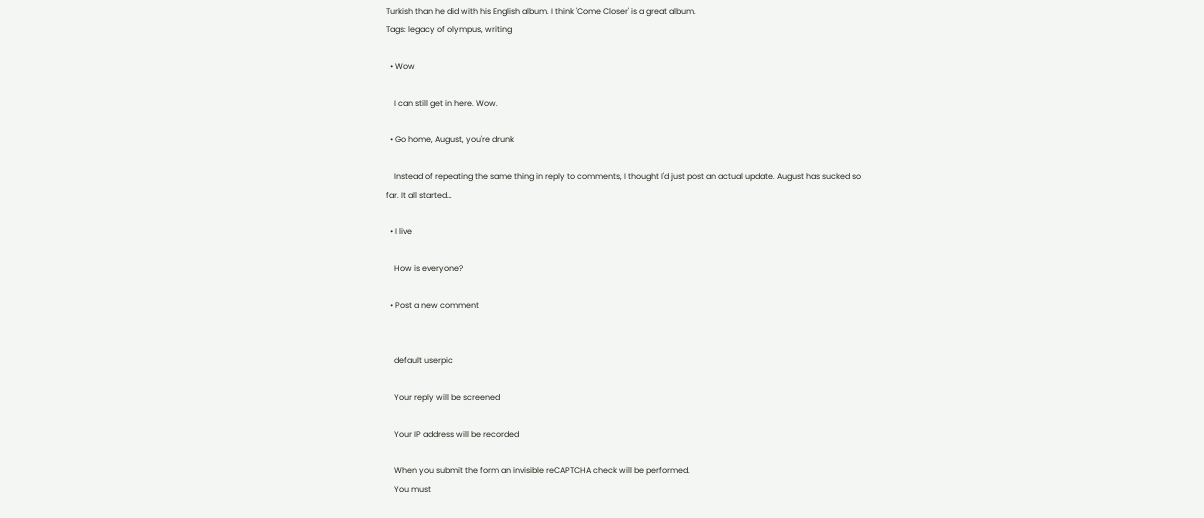Turkish than he did with his English album. I think 'Come Closer' is a great album.
Tags: legacy of olympus, writing

  • Wow

    I can still get in here. Wow.

  • Go home, August, you're drunk

    Instead of repeating the same thing in reply to comments, I thought I'd just post an actual update. August has sucked so far. It all started…

  • I live

    How is everyone?

  • Post a new comment


    default userpic

    Your reply will be screened

    Your IP address will be recorded

    When you submit the form an invisible reCAPTCHA check will be performed.
    You must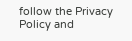follow the Privacy Policy and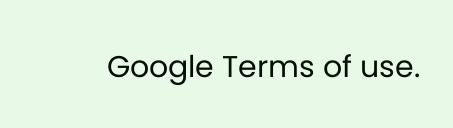Google Terms of use.